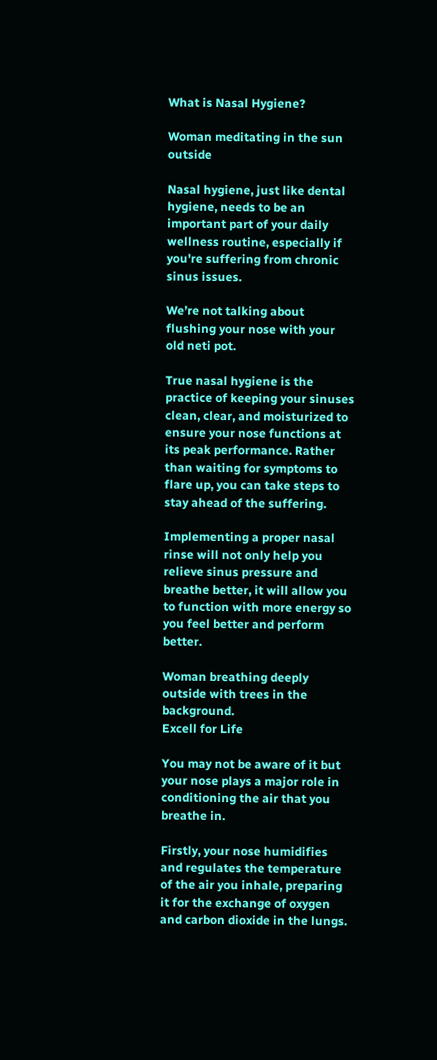What is Nasal Hygiene?

Woman meditating in the sun outside

Nasal hygiene, just like dental hygiene, needs to be an important part of your daily wellness routine, especially if you're suffering from chronic sinus issues.

We’re not talking about flushing your nose with your old neti pot.

True nasal hygiene is the practice of keeping your sinuses clean, clear, and moisturized to ensure your nose functions at its peak performance. Rather than waiting for symptoms to flare up, you can take steps to stay ahead of the suffering.

Implementing a proper nasal rinse will not only help you relieve sinus pressure and breathe better, it will allow you to function with more energy so you feel better and perform better.

Woman breathing deeply outside with trees in the background.
Excell for Life

You may not be aware of it but your nose plays a major role in conditioning the air that you breathe in.

Firstly, your nose humidifies and regulates the temperature of the air you inhale, preparing it for the exchange of oxygen and carbon dioxide in the lungs.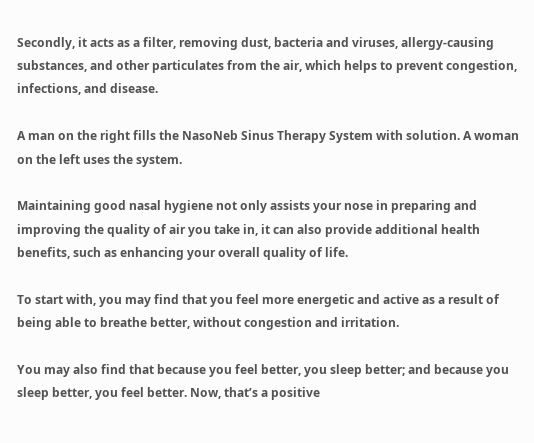Secondly, it acts as a filter, removing dust, bacteria and viruses, allergy-causing substances, and other particulates from the air, which helps to prevent congestion, infections, and disease.

A man on the right fills the NasoNeb Sinus Therapy System with solution. A woman on the left uses the system.

Maintaining good nasal hygiene not only assists your nose in preparing and improving the quality of air you take in, it can also provide additional health benefits, such as enhancing your overall quality of life.

To start with, you may find that you feel more energetic and active as a result of being able to breathe better, without congestion and irritation.

You may also find that because you feel better, you sleep better; and because you sleep better, you feel better. Now, that’s a positive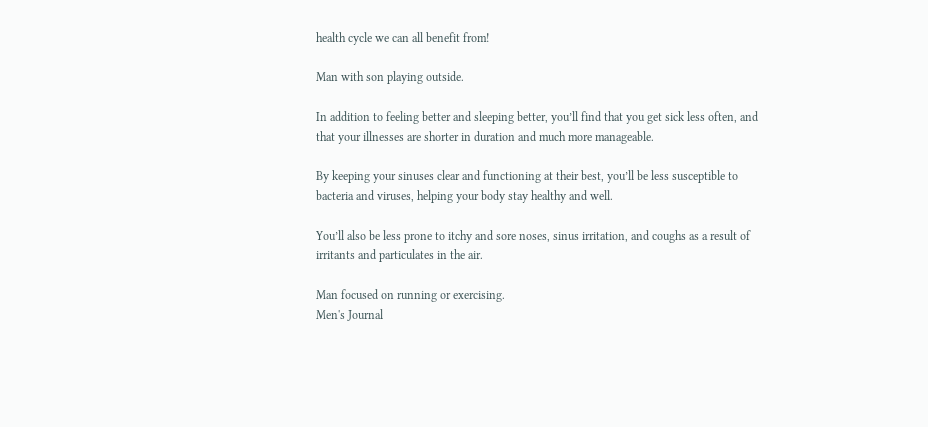health cycle we can all benefit from!

Man with son playing outside.

In addition to feeling better and sleeping better, you’ll find that you get sick less often, and that your illnesses are shorter in duration and much more manageable.

By keeping your sinuses clear and functioning at their best, you’ll be less susceptible to bacteria and viruses, helping your body stay healthy and well.

You’ll also be less prone to itchy and sore noses, sinus irritation, and coughs as a result of irritants and particulates in the air.

Man focused on running or exercising.
Men's Journal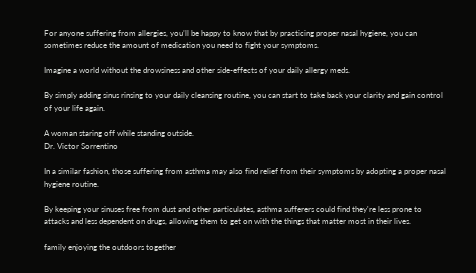For anyone suffering from allergies, you’ll be happy to know that by practicing proper nasal hygiene, you can sometimes reduce the amount of medication you need to fight your symptoms.

Imagine a world without the drowsiness and other side-effects of your daily allergy meds.

By simply adding sinus rinsing to your daily cleansing routine, you can start to take back your clarity and gain control of your life again.

A woman staring off while standing outside.
Dr. Victor Sorrentino

In a similar fashion, those suffering from asthma may also find relief from their symptoms by adopting a proper nasal hygiene routine.

By keeping your sinuses free from dust and other particulates, asthma sufferers could find they're less prone to attacks and less dependent on drugs, allowing them to get on with the things that matter most in their lives.

family enjoying the outdoors together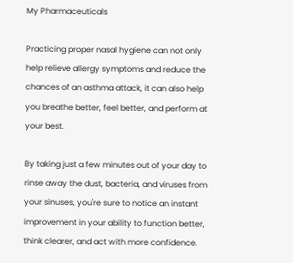My Pharmaceuticals

Practicing proper nasal hygiene can not only help relieve allergy symptoms and reduce the chances of an asthma attack, it can also help you breathe better, feel better, and perform at your best.

By taking just a few minutes out of your day to rinse away the dust, bacteria, and viruses from your sinuses, you're sure to notice an instant improvement in your ability to function better, think clearer, and act with more confidence.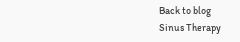Back to blog
Sinus Therapy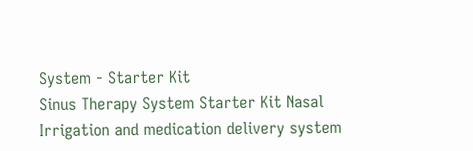System - Starter Kit
Sinus Therapy System Starter Kit Nasal Irrigation and medication delivery system